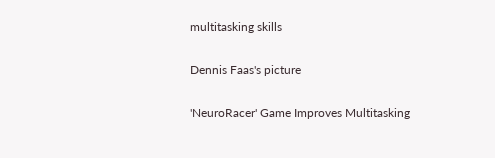multitasking skills

Dennis Faas's picture

'NeuroRacer' Game Improves Multitasking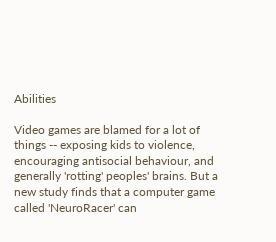Abilities

Video games are blamed for a lot of things -- exposing kids to violence, encouraging antisocial behaviour, and generally 'rotting' peoples' brains. But a new study finds that a computer game called 'NeuroRacer' can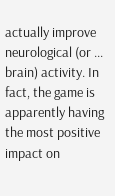actually improve neurological (or ... brain) activity. In fact, the game is apparently having the most positive impact on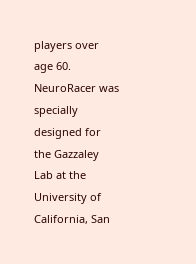players over age 60. NeuroRacer was specially designed for the Gazzaley Lab at the University of California, San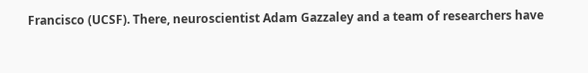Francisco (UCSF). There, neuroscientist Adam Gazzaley and a team of researchers have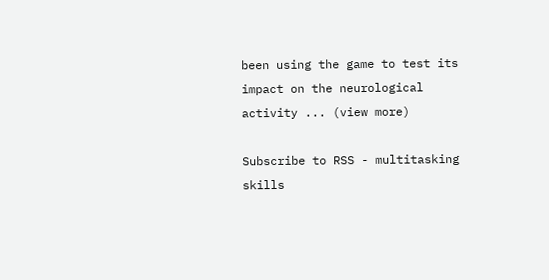been using the game to test its impact on the neurological activity ... (view more)

Subscribe to RSS - multitasking skills